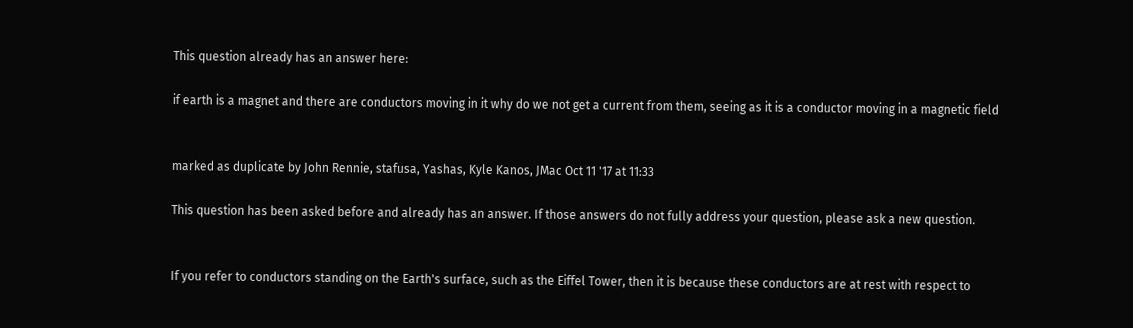This question already has an answer here:

if earth is a magnet and there are conductors moving in it why do we not get a current from them, seeing as it is a conductor moving in a magnetic field


marked as duplicate by John Rennie, stafusa, Yashas, Kyle Kanos, JMac Oct 11 '17 at 11:33

This question has been asked before and already has an answer. If those answers do not fully address your question, please ask a new question.


If you refer to conductors standing on the Earth's surface, such as the Eiffel Tower, then it is because these conductors are at rest with respect to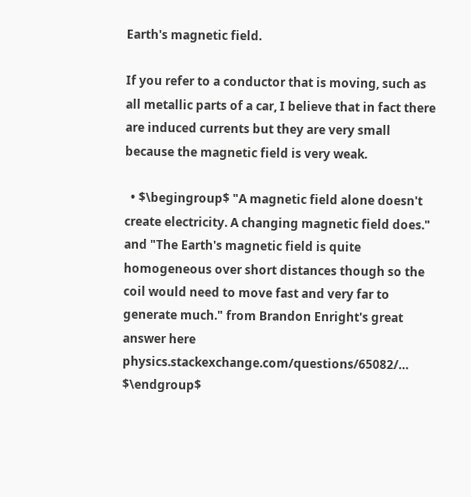Earth's magnetic field.

If you refer to a conductor that is moving, such as all metallic parts of a car, I believe that in fact there are induced currents but they are very small because the magnetic field is very weak.

  • $\begingroup$ "A magnetic field alone doesn't create electricity. A changing magnetic field does." and "The Earth's magnetic field is quite homogeneous over short distances though so the coil would need to move fast and very far to generate much." from Brandon Enright's great answer here physics.stackexchange.com/questions/65082/… $\endgroup$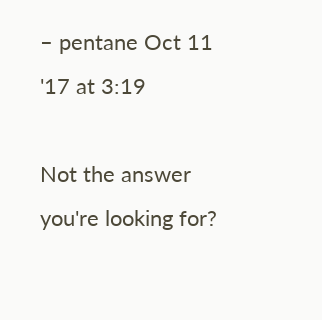– pentane Oct 11 '17 at 3:19

Not the answer you're looking for?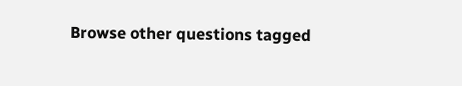Browse other questions tagged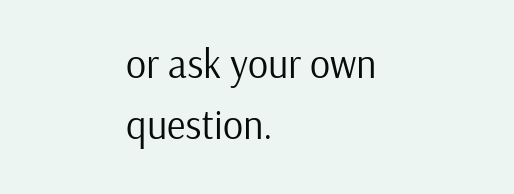or ask your own question.